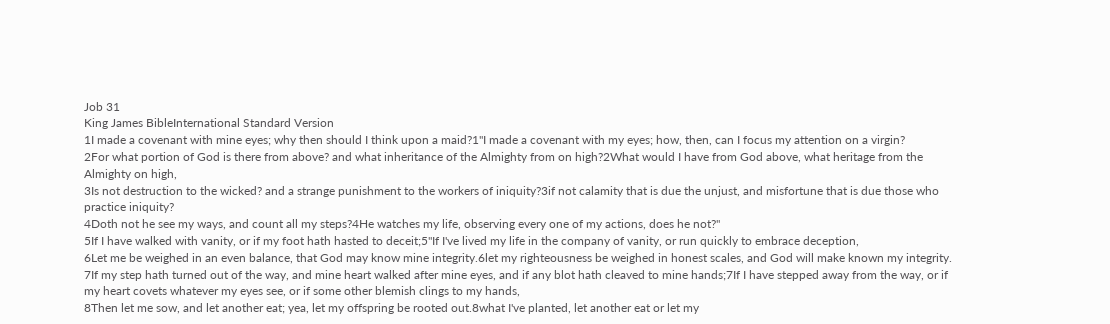Job 31
King James BibleInternational Standard Version
1I made a covenant with mine eyes; why then should I think upon a maid?1"I made a covenant with my eyes; how, then, can I focus my attention on a virgin?
2For what portion of God is there from above? and what inheritance of the Almighty from on high?2What would I have from God above, what heritage from the Almighty on high,
3Is not destruction to the wicked? and a strange punishment to the workers of iniquity?3if not calamity that is due the unjust, and misfortune that is due those who practice iniquity?
4Doth not he see my ways, and count all my steps?4He watches my life, observing every one of my actions, does he not?"
5If I have walked with vanity, or if my foot hath hasted to deceit;5"If I've lived my life in the company of vanity, or run quickly to embrace deception,
6Let me be weighed in an even balance, that God may know mine integrity.6let my righteousness be weighed in honest scales, and God will make known my integrity.
7If my step hath turned out of the way, and mine heart walked after mine eyes, and if any blot hath cleaved to mine hands;7If I have stepped away from the way, or if my heart covets whatever my eyes see, or if some other blemish clings to my hands,
8Then let me sow, and let another eat; yea, let my offspring be rooted out.8what I've planted, let another eat or let my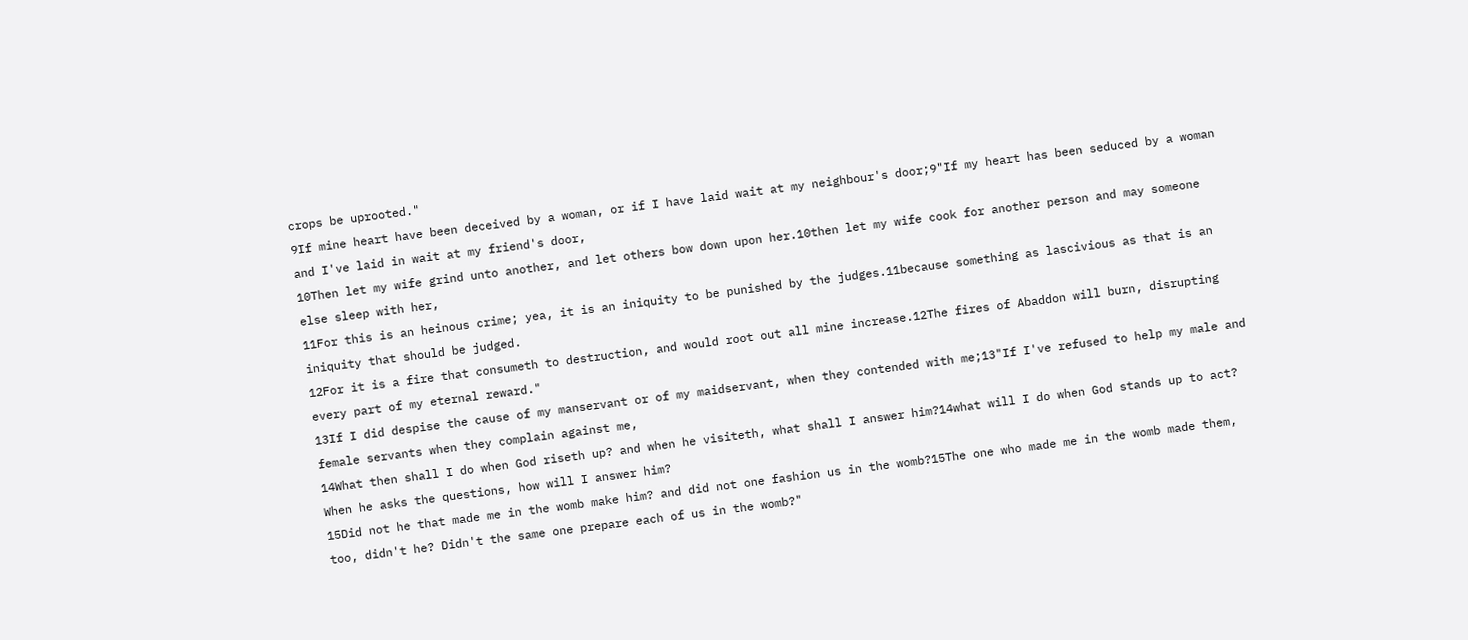crops be uprooted."
9If mine heart have been deceived by a woman, or if I have laid wait at my neighbour's door;9"If my heart has been seduced by a woman and I've laid in wait at my friend's door,
10Then let my wife grind unto another, and let others bow down upon her.10then let my wife cook for another person and may someone else sleep with her,
11For this is an heinous crime; yea, it is an iniquity to be punished by the judges.11because something as lascivious as that is an iniquity that should be judged.
12For it is a fire that consumeth to destruction, and would root out all mine increase.12The fires of Abaddon will burn, disrupting every part of my eternal reward."
13If I did despise the cause of my manservant or of my maidservant, when they contended with me;13"If I've refused to help my male and female servants when they complain against me,
14What then shall I do when God riseth up? and when he visiteth, what shall I answer him?14what will I do when God stands up to act? When he asks the questions, how will I answer him?
15Did not he that made me in the womb make him? and did not one fashion us in the womb?15The one who made me in the womb made them, too, didn't he? Didn't the same one prepare each of us in the womb?"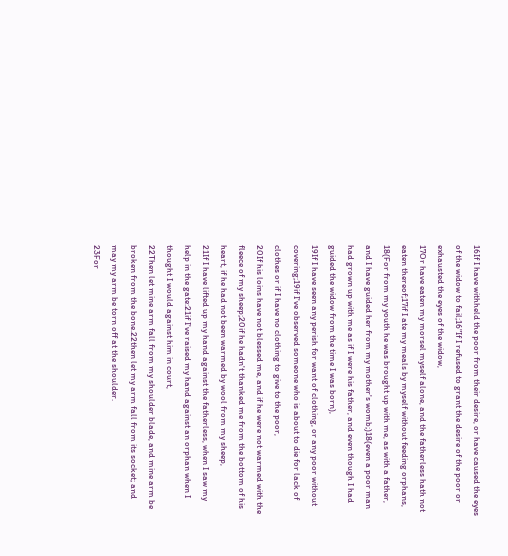16If I have withheld the poor from their desire, or have caused the eyes of the widow to fail;16"If I refused to grant the desire of the poor or exhausted the eyes of the widow,
17Or have eaten my morsel myself alone, and the fatherless hath not eaten thereof;17if I ate my meals by myself without feeding orphans,
18(For from my youth he was brought up with me, as with a father, and I have guided her from my mother's womb;)18(even a poor man had grown up with me as if I were his father, and even though I had guided the widow from the time I was born),
19If I have seen any perish for want of clothing, or any poor without covering;19if I've observed someone who is about to die for lack of clothes or if I have no clothing to give to the poor,
20If his loins have not blessed me, and if he were not warmed with the fleece of my sheep;20if he hadn't thanked me from the bottom of his heart, if he had not been warmed by wool from my sheep,
21If I have lifted up my hand against the fatherless, when I saw my help in the gate:21if I've raised my hand against an orphan when I thought I would against him in court,
22Then let mine arm fall from my shoulder blade, and mine arm be broken from the bone.22then let my arm fall from its socket; and may my arm be torn off at the shoulder.
23For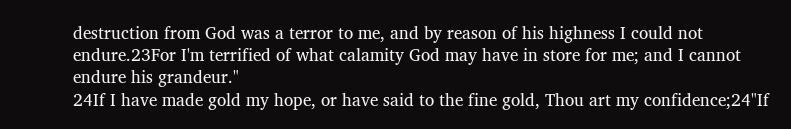destruction from God was a terror to me, and by reason of his highness I could not endure.23For I'm terrified of what calamity God may have in store for me; and I cannot endure his grandeur."
24If I have made gold my hope, or have said to the fine gold, Thou art my confidence;24"If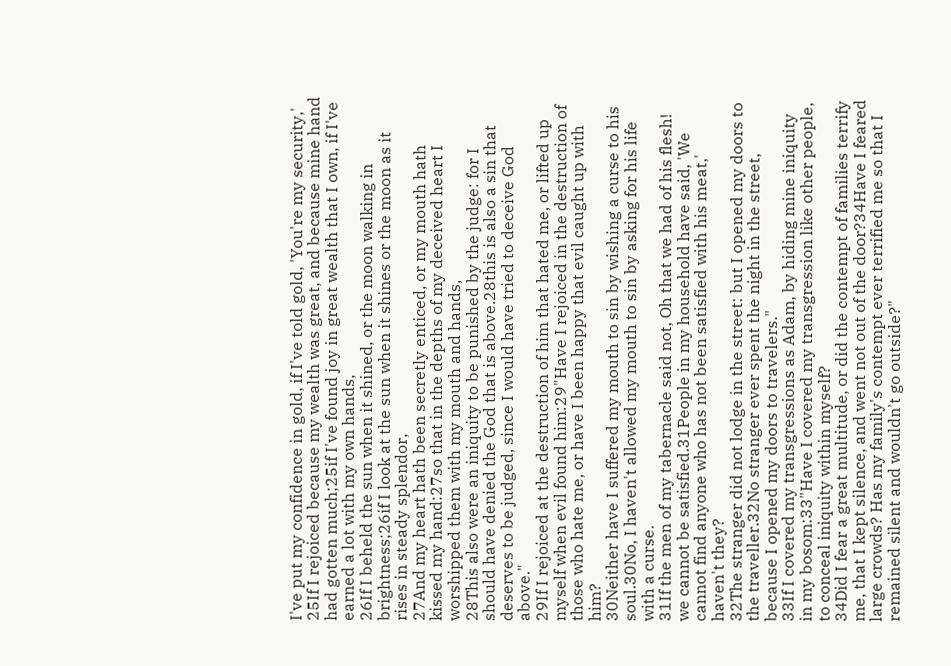I've put my confidence in gold, if I've told gold, 'You're my security,'
25If I rejoiced because my wealth was great, and because mine hand had gotten much;25if I've found joy in great wealth that I own, if I've earned a lot with my own hands,
26If I beheld the sun when it shined, or the moon walking in brightness;26if I look at the sun when it shines or the moon as it rises in steady splendor,
27And my heart hath been secretly enticed, or my mouth hath kissed my hand:27so that in the depths of my deceived heart I worshipped them with my mouth and hands,
28This also were an iniquity to be punished by the judge: for I should have denied the God that is above.28this is also a sin that deserves to be judged, since I would have tried to deceive God above."
29If I rejoiced at the destruction of him that hated me, or lifted up myself when evil found him:29"Have I rejoiced in the destruction of those who hate me, or have I been happy that evil caught up with him?
30Neither have I suffered my mouth to sin by wishing a curse to his soul.30No, I haven't allowed my mouth to sin by asking for his life with a curse.
31If the men of my tabernacle said not, Oh that we had of his flesh! we cannot be satisfied.31People in my household have said, 'We cannot find anyone who has not been satisfied with his meat,' haven't they?
32The stranger did not lodge in the street: but I opened my doors to the traveller.32No stranger ever spent the night in the street, because I opened my doors to travelers."
33If I covered my transgressions as Adam, by hiding mine iniquity in my bosom:33"Have I covered my transgression like other people, to conceal iniquity within myself?
34Did I fear a great multitude, or did the contempt of families terrify me, that I kept silence, and went not out of the door?34Have I feared large crowds? Has my family's contempt ever terrified me so that I remained silent and wouldn't go outside?"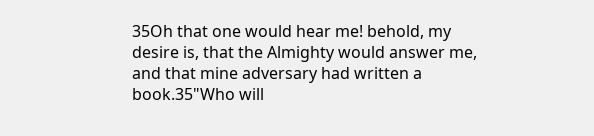35Oh that one would hear me! behold, my desire is, that the Almighty would answer me, and that mine adversary had written a book.35"Who will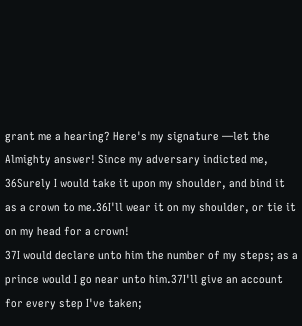grant me a hearing? Here's my signature —let the Almighty answer! Since my adversary indicted me,
36Surely I would take it upon my shoulder, and bind it as a crown to me.36I'll wear it on my shoulder, or tie it on my head for a crown!
37I would declare unto him the number of my steps; as a prince would I go near unto him.37I'll give an account for every step I've taken;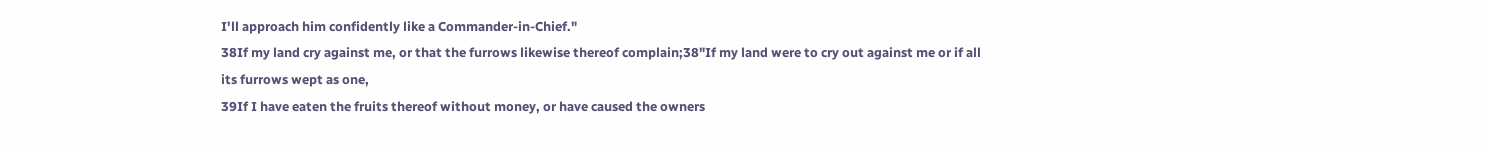I'll approach him confidently like a Commander-in-Chief."
38If my land cry against me, or that the furrows likewise thereof complain;38"If my land were to cry out against me or if all its furrows wept as one,
39If I have eaten the fruits thereof without money, or have caused the owners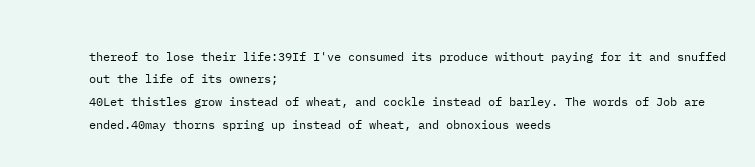thereof to lose their life:39If I've consumed its produce without paying for it and snuffed out the life of its owners;
40Let thistles grow instead of wheat, and cockle instead of barley. The words of Job are ended.40may thorns spring up instead of wheat, and obnoxious weeds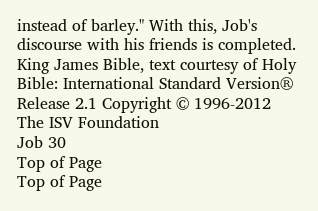instead of barley." With this, Job's discourse with his friends is completed.
King James Bible, text courtesy of Holy Bible: International Standard Version® Release 2.1 Copyright © 1996-2012 The ISV Foundation
Job 30
Top of Page
Top of Page